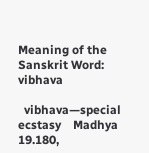Meaning of the Sanskrit Word: vibhava

  vibhava—special ecstasy    Madhya 19.180,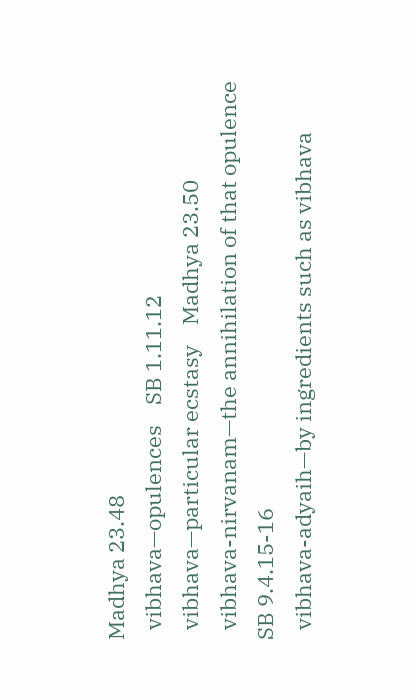Madhya 23.48
  vibhava—opulences    SB 1.11.12
  vibhava—particular ecstasy    Madhya 23.50
  vibhava-nirvanam—the annihilation of that opulence    SB 9.4.15-16
  vibhava-adyaih—by ingredients such as vibhava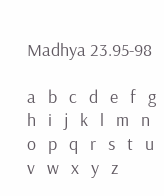Madhya 23.95-98

a   b   c   d   e   f   g   h   i   j   k   l   m   n   o   p   q   r   s   t   u   v   w   x   y   z